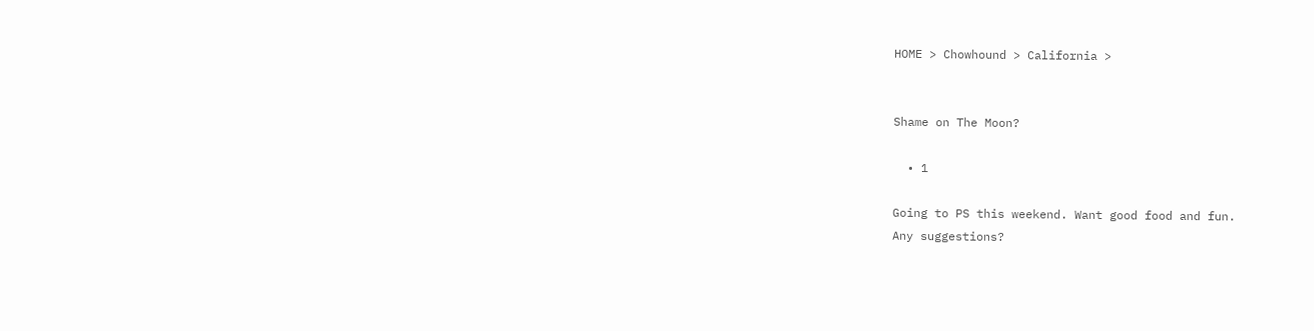HOME > Chowhound > California >


Shame on The Moon?

  • 1

Going to PS this weekend. Want good food and fun.
Any suggestions?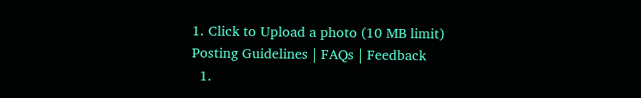1. Click to Upload a photo (10 MB limit)
Posting Guidelines | FAQs | Feedback
  1.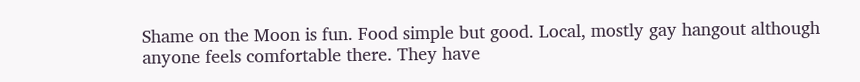Shame on the Moon is fun. Food simple but good. Local, mostly gay hangout although anyone feels comfortable there. They have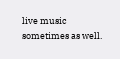live music sometimes as well.